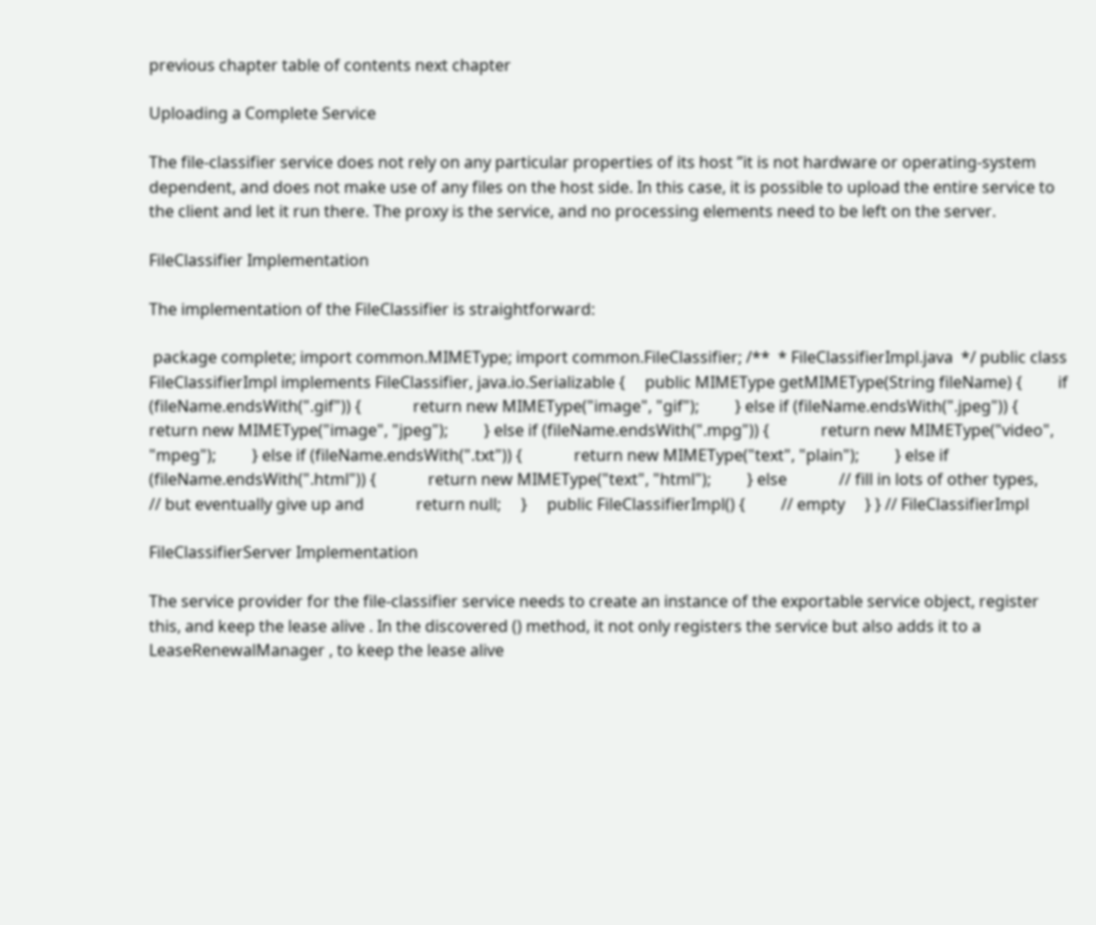previous chapter table of contents next chapter

Uploading a Complete Service

The file-classifier service does not rely on any particular properties of its host ”it is not hardware or operating-system dependent, and does not make use of any files on the host side. In this case, it is possible to upload the entire service to the client and let it run there. The proxy is the service, and no processing elements need to be left on the server.

FileClassifier Implementation

The implementation of the FileClassifier is straightforward:

 package complete; import common.MIMEType; import common.FileClassifier; /**  * FileClassifierImpl.java  */ public class FileClassifierImpl implements FileClassifier, java.io.Serializable {     public MIMEType getMIMEType(String fileName) {         if (fileName.endsWith(".gif")) {             return new MIMEType("image", "gif");         } else if (fileName.endsWith(".jpeg")) {             return new MIMEType("image", "jpeg");         } else if (fileName.endsWith(".mpg")) {             return new MIMEType("video", "mpeg");         } else if (fileName.endsWith(".txt")) {             return new MIMEType("text", "plain");         } else if (fileName.endsWith(".html")) {             return new MIMEType("text", "html");         } else             // fill in lots of other types,             // but eventually give up and             return null;     }     public FileClassifierImpl() {         // empty     } } // FileClassifierImpl

FileClassifierServer Implementation

The service provider for the file-classifier service needs to create an instance of the exportable service object, register this, and keep the lease alive . In the discovered () method, it not only registers the service but also adds it to a LeaseRenewalManager , to keep the lease alive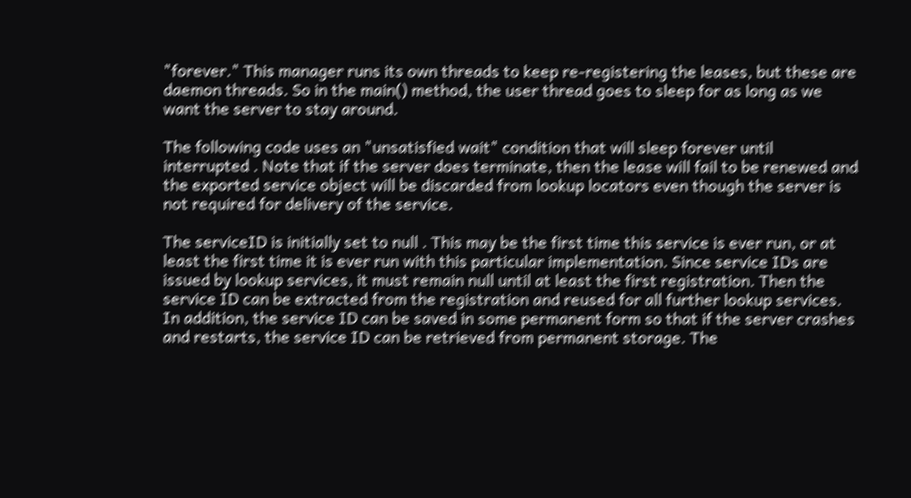"forever." This manager runs its own threads to keep re-registering the leases, but these are daemon threads. So in the main() method, the user thread goes to sleep for as long as we want the server to stay around.

The following code uses an "unsatisfied wait" condition that will sleep forever until interrupted . Note that if the server does terminate, then the lease will fail to be renewed and the exported service object will be discarded from lookup locators even though the server is not required for delivery of the service.

The serviceID is initially set to null . This may be the first time this service is ever run, or at least the first time it is ever run with this particular implementation. Since service IDs are issued by lookup services, it must remain null until at least the first registration. Then the service ID can be extracted from the registration and reused for all further lookup services. In addition, the service ID can be saved in some permanent form so that if the server crashes and restarts, the service ID can be retrieved from permanent storage. The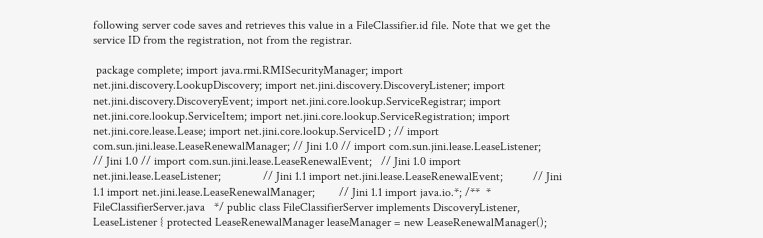following server code saves and retrieves this value in a FileClassifier.id file. Note that we get the service ID from the registration, not from the registrar.

 package complete; import java.rmi.RMISecurityManager; import net.jini.discovery.LookupDiscovery; import net.jini.discovery.DiscoveryListener; import net.jini.discovery.DiscoveryEvent; import net.jini.core.lookup.ServiceRegistrar; import net.jini.core.lookup.ServiceItem; import net.jini.core.lookup.ServiceRegistration; import net.jini.core.lease.Lease; import net.jini.core.lookup.ServiceID ; // import com.sun.jini.lease.LeaseRenewalManager; // Jini 1.0 // import com.sun.jini.lease.LeaseListener;       // Jini 1.0 // import com.sun.jini.lease.LeaseRenewalEvent;   // Jini 1.0 import net.jini.lease.LeaseListener;              // Jini 1.1 import net.jini.lease.LeaseRenewalEvent;          // Jini 1.1 import net.jini.lease.LeaseRenewalManager;        // Jini 1.1 import java.io.*; /**  * FileClassifierServer.java   */ public class FileClassifierServer implements DiscoveryListener,                                          LeaseListener { protected LeaseRenewalManager leaseManager = new LeaseRenewalManager();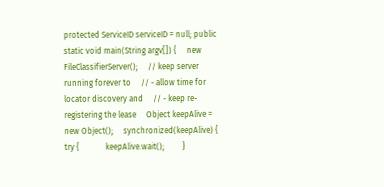protected ServiceID serviceID = null; public static void main(String argv[]) {     new FileClassifierServer();     // keep server running forever to     // - allow time for locator discovery and     // - keep re-registering the lease     Object keepAlive = new Object();     synchronized(keepAlive) {         try {             keepAlive.wait();         }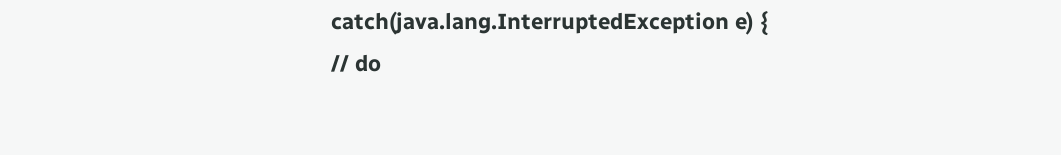catch(java.lang.InterruptedException e) {             // do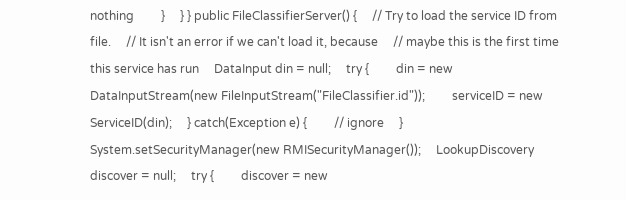nothing         }     } } public FileClassifierServer() {     // Try to load the service ID from file.     // It isn't an error if we can't load it, because     // maybe this is the first time this service has run     DataInput din = null;     try {         din = new DataInputStream(new FileInputStream("FileClassifier.id"));         serviceID = new ServiceID(din);     } catch(Exception e) {         // ignore     }     System.setSecurityManager(new RMISecurityManager());     LookupDiscovery discover = null;     try {         discover = new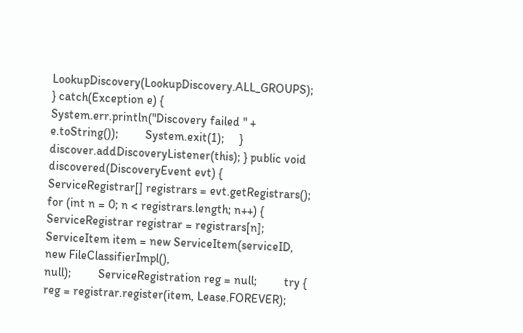LookupDiscovery(LookupDiscovery.ALL_GROUPS);     } catch(Exception e) {         System.err.println("Discovery failed " + e.toString());         System.exit(1);     }     discover.addDiscoveryListener(this); } public void discovered(DiscoveryEvent evt) {     ServiceRegistrar[] registrars = evt.getRegistrars();     for (int n = 0; n < registrars.length; n++) {         ServiceRegistrar registrar = registrars[n];         ServiceItem item = new ServiceItem(serviceID,                                            new FileClassifierImpl(),                                            null);         ServiceRegistration reg = null;         try {             reg = registrar.register(item, Lease.FOREVER);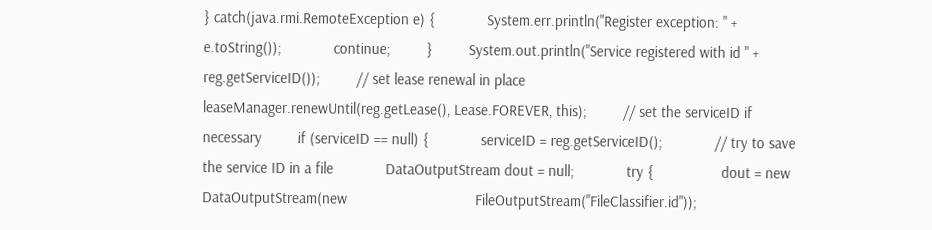} catch(java.rmi.RemoteException e) {             System.err.println("Register exception: " + e.toString());             continue;         }         System.out.println("Service registered with id " + reg.getServiceID());         // set lease renewal in place         leaseManager.renewUntil(reg.getLease(), Lease.FOREVER, this);         // set the serviceID if necessary         if (serviceID == null) {             serviceID = reg.getServiceID();             // try to save the service ID in a file             DataOutputStream dout = null;             try {                 dout = new DataOutputStream(new                                FileOutputStream("FileClassifier.id"));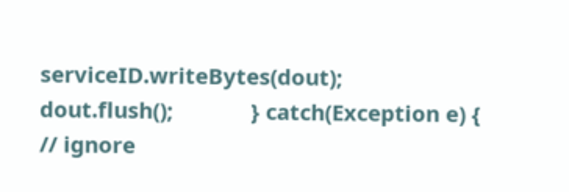serviceID.writeBytes(dout);                 dout.flush();             } catch(Exception e) {                 // ignore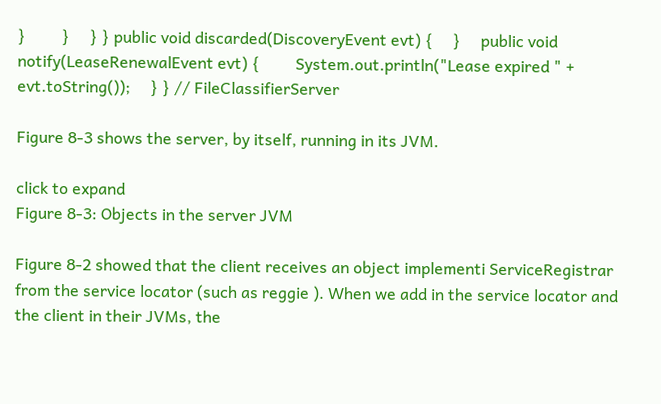}         }     } } public void discarded(DiscoveryEvent evt) {     }     public void notify(LeaseRenewalEvent evt) {         System.out.println("Lease expired " + evt.toString());     } } // FileClassifierServer

Figure 8-3 shows the server, by itself, running in its JVM.

click to expand
Figure 8-3: Objects in the server JVM

Figure 8-2 showed that the client receives an object implementi ServiceRegistrar from the service locator (such as reggie ). When we add in the service locator and the client in their JVMs, the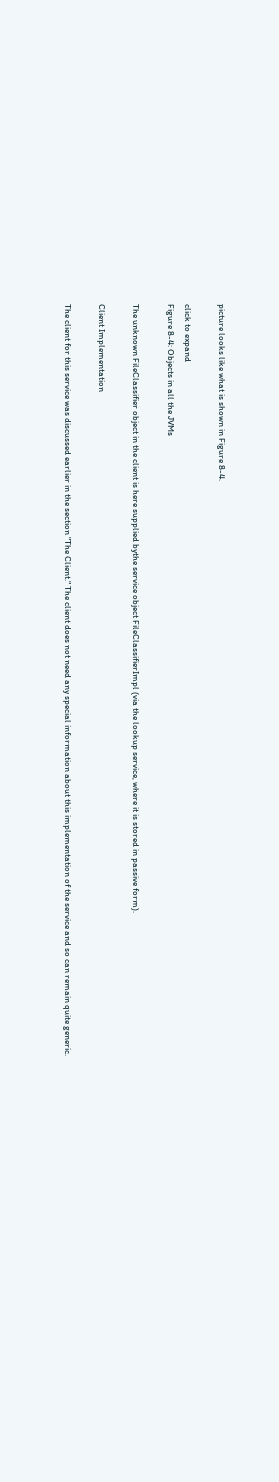picture looks like what is shown in Figure 8-4.

click to expand
Figure 8-4: Objects in all the JVMs

The unknown FileClassifier object in the client is here supplied bythe service object FileClassifierImpl (via the lookup service, where it is stored in passive form).

Client Implementation

The client for this service was discussed earlier in the section "The Client." The client does not need any special information about this implementation of the service and so can remain quite generic.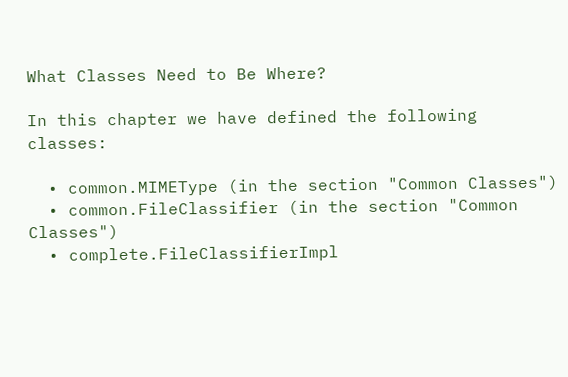What Classes Need to Be Where?

In this chapter we have defined the following classes:

  • common.MIMEType (in the section "Common Classes")
  • common.FileClassifier (in the section "Common Classes")
  • complete.FileClassifierImpl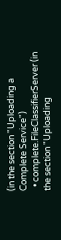(in the section "Uploading a Complete Service")
  • complete.FileClassifierServer (in the section "Uploading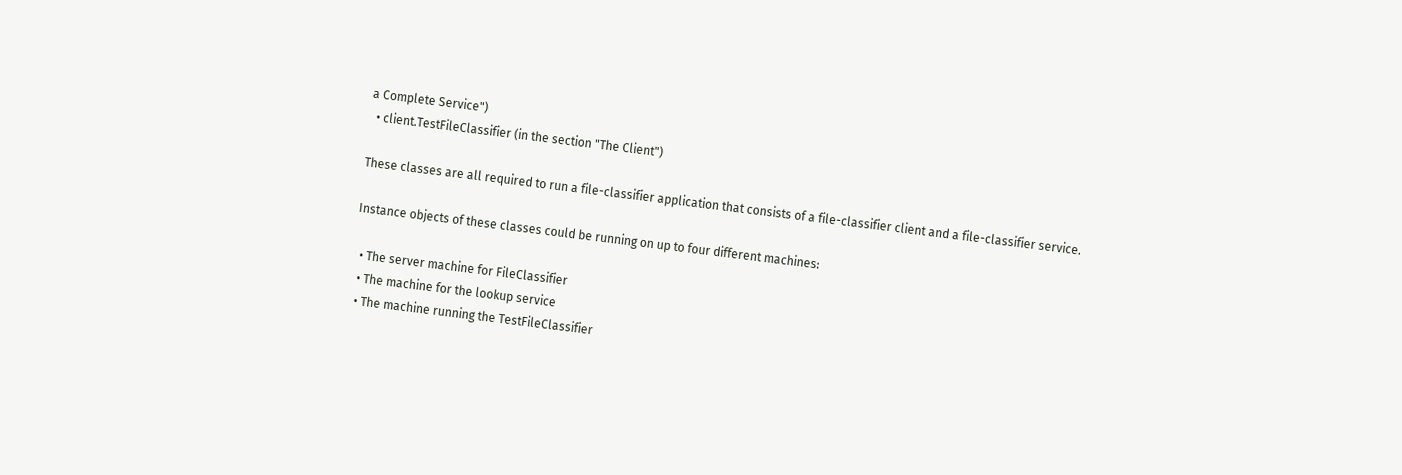a Complete Service")
  • client.TestFileClassifier (in the section "The Client")

These classes are all required to run a file-classifier application that consists of a file-classifier client and a file-classifier service.

Instance objects of these classes could be running on up to four different machines:

  • The server machine for FileClassifier
  • The machine for the lookup service
  • The machine running the TestFileClassifier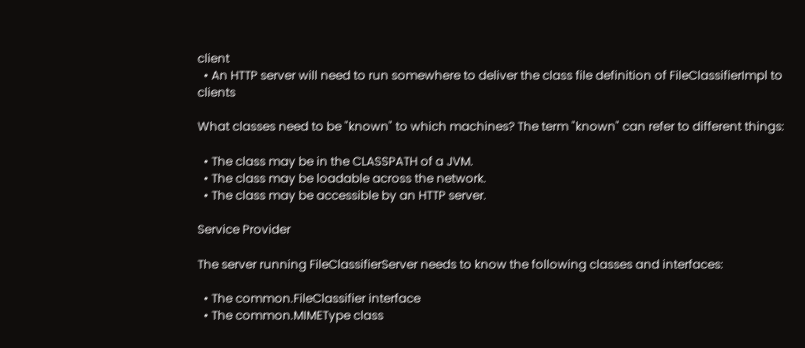client
  • An HTTP server will need to run somewhere to deliver the class file definition of FileClassifierImpl to clients

What classes need to be "known" to which machines? The term "known" can refer to different things:

  • The class may be in the CLASSPATH of a JVM.
  • The class may be loadable across the network.
  • The class may be accessible by an HTTP server.

Service Provider

The server running FileClassifierServer needs to know the following classes and interfaces:

  • The common.FileClassifier interface
  • The common.MIMEType class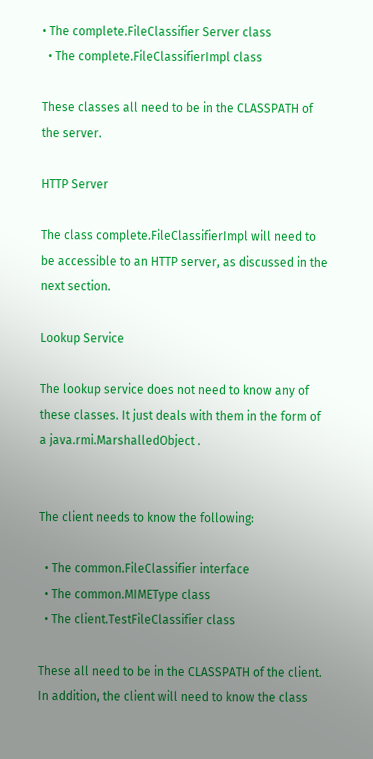• The complete.FileClassifier Server class
  • The complete.FileClassifierImpl class

These classes all need to be in the CLASSPATH of the server.

HTTP Server

The class complete.FileClassifierImpl will need to be accessible to an HTTP server, as discussed in the next section.

Lookup Service

The lookup service does not need to know any of these classes. It just deals with them in the form of a java.rmi.MarshalledObject .


The client needs to know the following:

  • The common.FileClassifier interface
  • The common.MIMEType class
  • The client.TestFileClassifier class

These all need to be in the CLASSPATH of the client. In addition, the client will need to know the class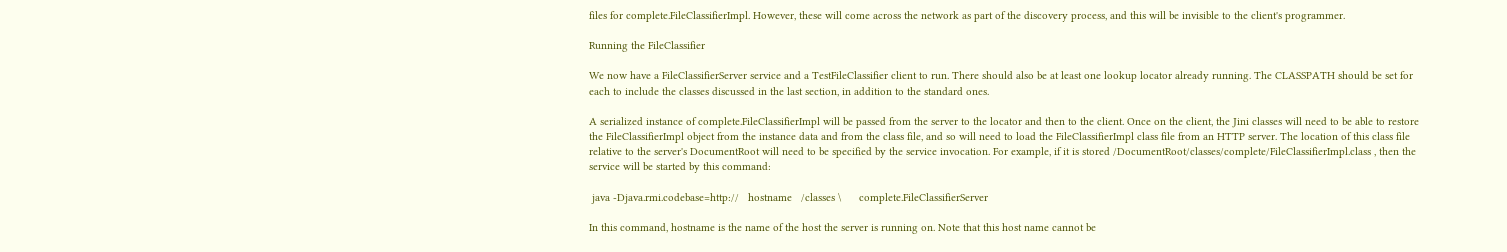files for complete.FileClassifierImpl. However, these will come across the network as part of the discovery process, and this will be invisible to the client's programmer.

Running the FileClassifier

We now have a FileClassifierServer service and a TestFileClassifier client to run. There should also be at least one lookup locator already running. The CLASSPATH should be set for each to include the classes discussed in the last section, in addition to the standard ones.

A serialized instance of complete.FileClassifierImpl will be passed from the server to the locator and then to the client. Once on the client, the Jini classes will need to be able to restore the FileClassifierImpl object from the instance data and from the class file, and so will need to load the FileClassifierImpl class file from an HTTP server. The location of this class file relative to the server's DocumentRoot will need to be specified by the service invocation. For example, if it is stored /DocumentRoot/classes/complete/FileClassifierImpl.class , then the service will be started by this command:

 java -Djava.rmi.codebase=http://   hostname   /classes \      complete.FileClassifierServer

In this command, hostname is the name of the host the server is running on. Note that this host name cannot be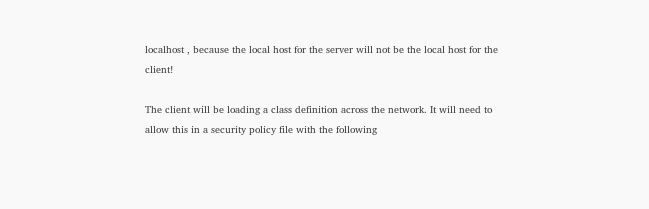localhost , because the local host for the server will not be the local host for the client!

The client will be loading a class definition across the network. It will need to allow this in a security policy file with the following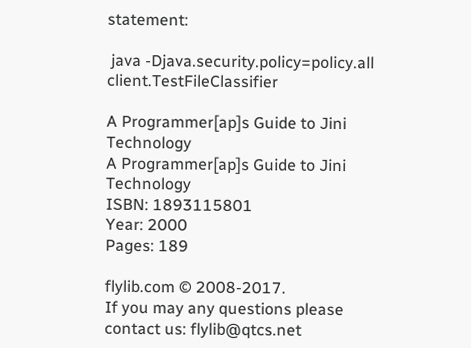statement:

 java -Djava.security.policy=policy.all client.TestFileClassifier

A Programmer[ap]s Guide to Jini Technology
A Programmer[ap]s Guide to Jini Technology
ISBN: 1893115801
Year: 2000
Pages: 189

flylib.com © 2008-2017.
If you may any questions please contact us: flylib@qtcs.net